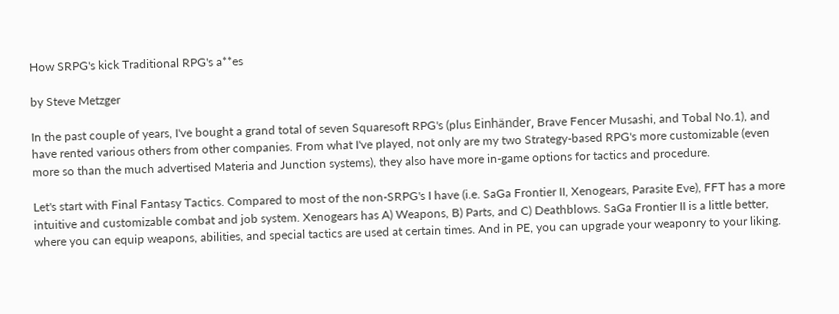How SRPG's kick Traditional RPG's a**es

by Steve Metzger

In the past couple of years, I've bought a grand total of seven Squaresoft RPG's (plus Einhänder, Brave Fencer Musashi, and Tobal No.1), and have rented various others from other companies. From what I've played, not only are my two Strategy-based RPG's more customizable (even more so than the much advertised Materia and Junction systems), they also have more in-game options for tactics and procedure.

Let's start with Final Fantasy Tactics. Compared to most of the non-SRPG's I have (i.e. SaGa Frontier II, Xenogears, Parasite Eve), FFT has a more intuitive and customizable combat and job system. Xenogears has A) Weapons, B) Parts, and C) Deathblows. SaGa Frontier II is a little better, where you can equip weapons, abilities, and special tactics are used at certain times. And in PE, you can upgrade your weaponry to your liking.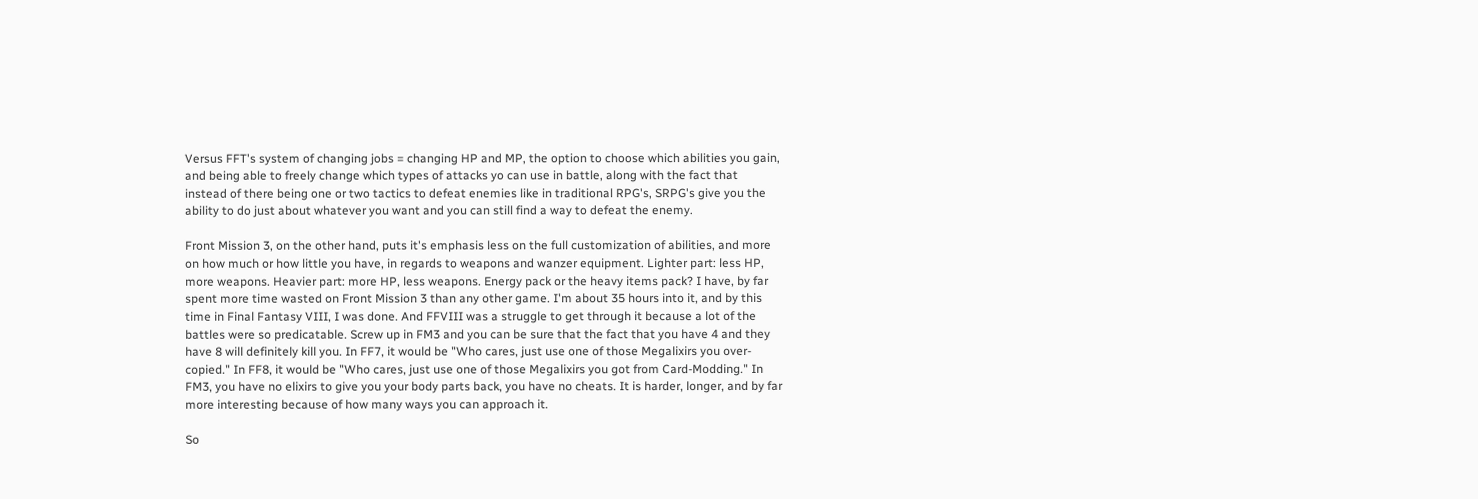Versus FFT's system of changing jobs = changing HP and MP, the option to choose which abilities you gain, and being able to freely change which types of attacks yo can use in battle, along with the fact that instead of there being one or two tactics to defeat enemies like in traditional RPG's, SRPG's give you the ability to do just about whatever you want and you can still find a way to defeat the enemy.

Front Mission 3, on the other hand, puts it's emphasis less on the full customization of abilities, and more on how much or how little you have, in regards to weapons and wanzer equipment. Lighter part: less HP, more weapons. Heavier part: more HP, less weapons. Energy pack or the heavy items pack? I have, by far spent more time wasted on Front Mission 3 than any other game. I'm about 35 hours into it, and by this time in Final Fantasy VIII, I was done. And FFVIII was a struggle to get through it because a lot of the battles were so predicatable. Screw up in FM3 and you can be sure that the fact that you have 4 and they have 8 will definitely kill you. In FF7, it would be "Who cares, just use one of those Megalixirs you over-copied." In FF8, it would be "Who cares, just use one of those Megalixirs you got from Card-Modding." In FM3, you have no elixirs to give you your body parts back, you have no cheats. It is harder, longer, and by far more interesting because of how many ways you can approach it.

So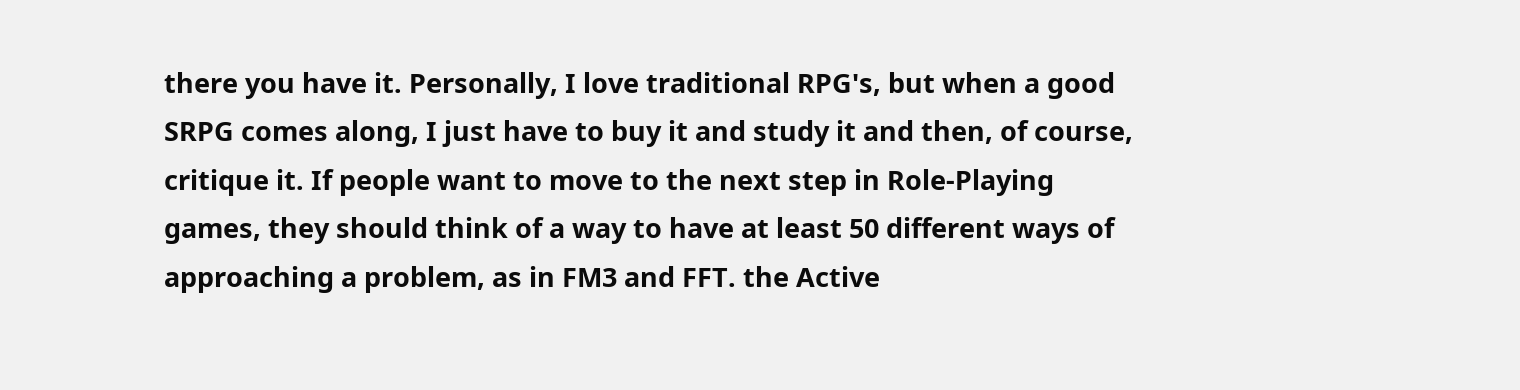there you have it. Personally, I love traditional RPG's, but when a good SRPG comes along, I just have to buy it and study it and then, of course, critique it. If people want to move to the next step in Role-Playing games, they should think of a way to have at least 50 different ways of approaching a problem, as in FM3 and FFT. the Active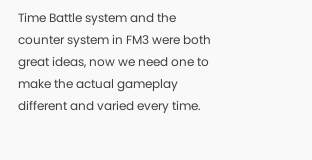Time Battle system and the counter system in FM3 were both great ideas, now we need one to make the actual gameplay different and varied every time.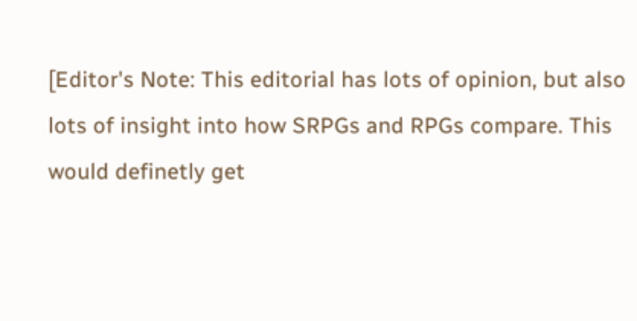[Editor's Note: This editorial has lots of opinion, but also lots of insight into how SRPGs and RPGs compare. This would definetly get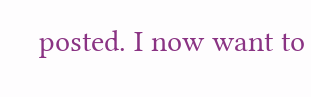posted. I now want to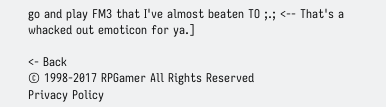go and play FM3 that I've almost beaten TO ;.; <-- That's a whacked out emoticon for ya.]

<- Back
© 1998-2017 RPGamer All Rights Reserved
Privacy Policy